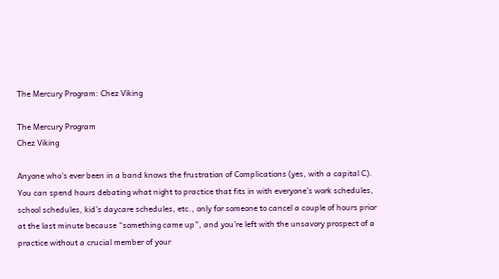The Mercury Program: Chez Viking

The Mercury Program
Chez Viking

Anyone who’s ever been in a band knows the frustration of Complications (yes, with a capital C). You can spend hours debating what night to practice that fits in with everyone’s work schedules, school schedules, kid’s daycare schedules, etc., only for someone to cancel a couple of hours prior at the last minute because “something came up”, and you’re left with the unsavory prospect of a practice without a crucial member of your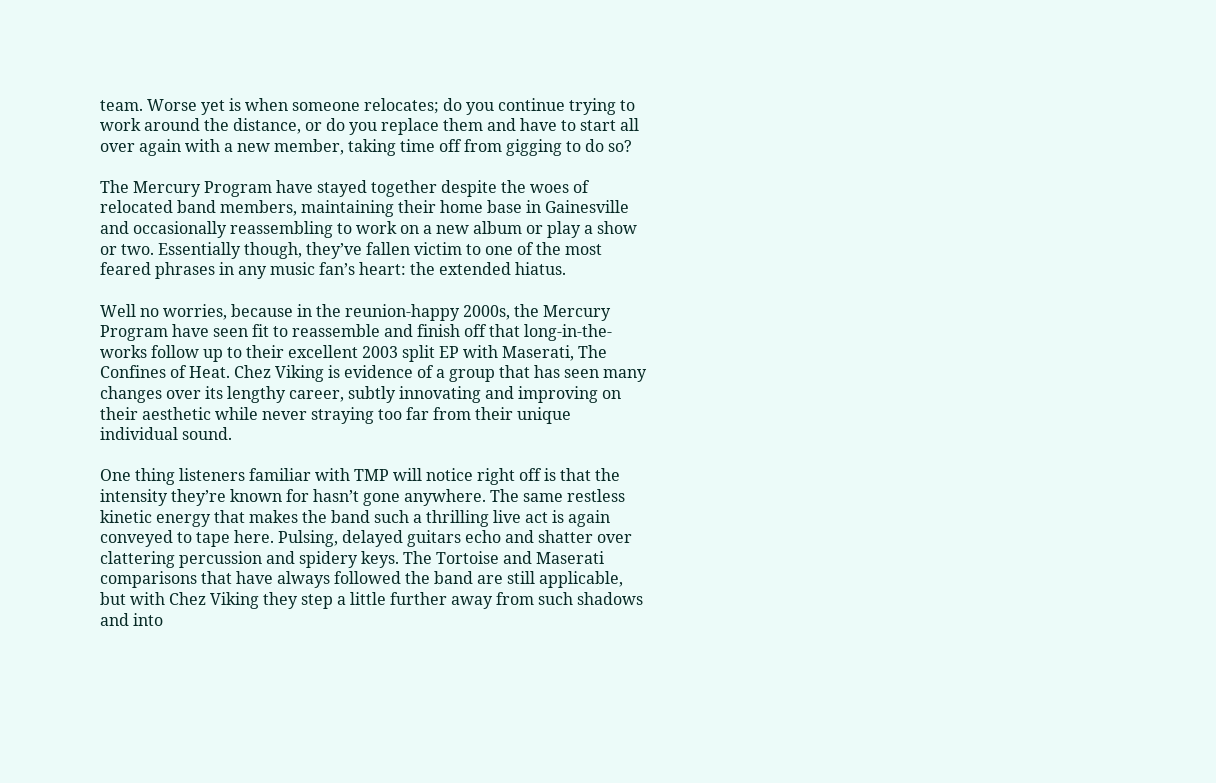team. Worse yet is when someone relocates; do you continue trying to work around the distance, or do you replace them and have to start all over again with a new member, taking time off from gigging to do so?

The Mercury Program have stayed together despite the woes of relocated band members, maintaining their home base in Gainesville and occasionally reassembling to work on a new album or play a show or two. Essentially though, they’ve fallen victim to one of the most feared phrases in any music fan’s heart: the extended hiatus.

Well no worries, because in the reunion-happy 2000s, the Mercury Program have seen fit to reassemble and finish off that long-in-the-works follow up to their excellent 2003 split EP with Maserati, The Confines of Heat. Chez Viking is evidence of a group that has seen many changes over its lengthy career, subtly innovating and improving on their aesthetic while never straying too far from their unique individual sound.

One thing listeners familiar with TMP will notice right off is that the intensity they’re known for hasn’t gone anywhere. The same restless kinetic energy that makes the band such a thrilling live act is again conveyed to tape here. Pulsing, delayed guitars echo and shatter over clattering percussion and spidery keys. The Tortoise and Maserati comparisons that have always followed the band are still applicable, but with Chez Viking they step a little further away from such shadows and into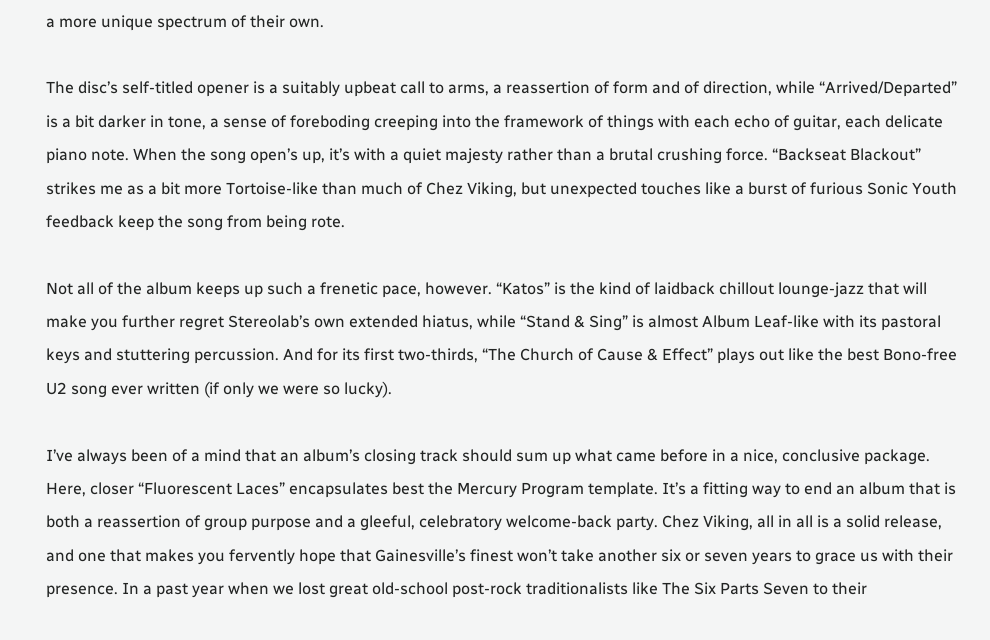a more unique spectrum of their own.

The disc’s self-titled opener is a suitably upbeat call to arms, a reassertion of form and of direction, while “Arrived/Departed” is a bit darker in tone, a sense of foreboding creeping into the framework of things with each echo of guitar, each delicate piano note. When the song open’s up, it’s with a quiet majesty rather than a brutal crushing force. “Backseat Blackout” strikes me as a bit more Tortoise-like than much of Chez Viking, but unexpected touches like a burst of furious Sonic Youth feedback keep the song from being rote.

Not all of the album keeps up such a frenetic pace, however. “Katos” is the kind of laidback chillout lounge-jazz that will make you further regret Stereolab’s own extended hiatus, while “Stand & Sing” is almost Album Leaf-like with its pastoral keys and stuttering percussion. And for its first two-thirds, “The Church of Cause & Effect” plays out like the best Bono-free U2 song ever written (if only we were so lucky).

I’ve always been of a mind that an album’s closing track should sum up what came before in a nice, conclusive package. Here, closer “Fluorescent Laces” encapsulates best the Mercury Program template. It’s a fitting way to end an album that is both a reassertion of group purpose and a gleeful, celebratory welcome-back party. Chez Viking, all in all is a solid release, and one that makes you fervently hope that Gainesville’s finest won’t take another six or seven years to grace us with their presence. In a past year when we lost great old-school post-rock traditionalists like The Six Parts Seven to their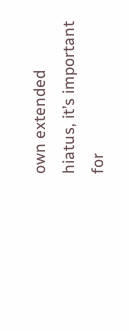own extended hiatus, it’s important for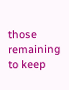those remaining to keep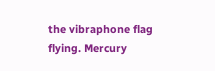the vibraphone flag flying. Mercury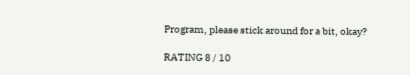Program, please stick around for a bit, okay?

RATING 8 / 10